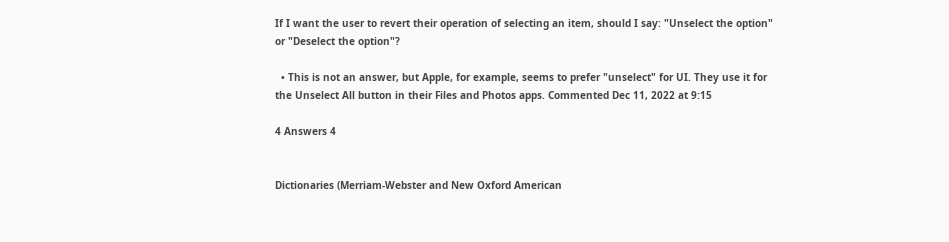If I want the user to revert their operation of selecting an item, should I say: "Unselect the option" or "Deselect the option"?

  • This is not an answer, but Apple, for example, seems to prefer "unselect" for UI. They use it for the Unselect All button in their Files and Photos apps. Commented Dec 11, 2022 at 9:15

4 Answers 4


Dictionaries (Merriam-Webster and New Oxford American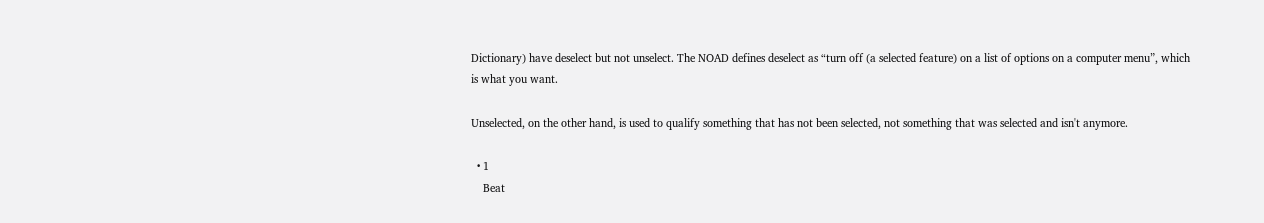Dictionary) have deselect but not unselect. The NOAD defines deselect as “turn off (a selected feature) on a list of options on a computer menu”, which is what you want.

Unselected, on the other hand, is used to qualify something that has not been selected, not something that was selected and isn't anymore.

  • 1
    Beat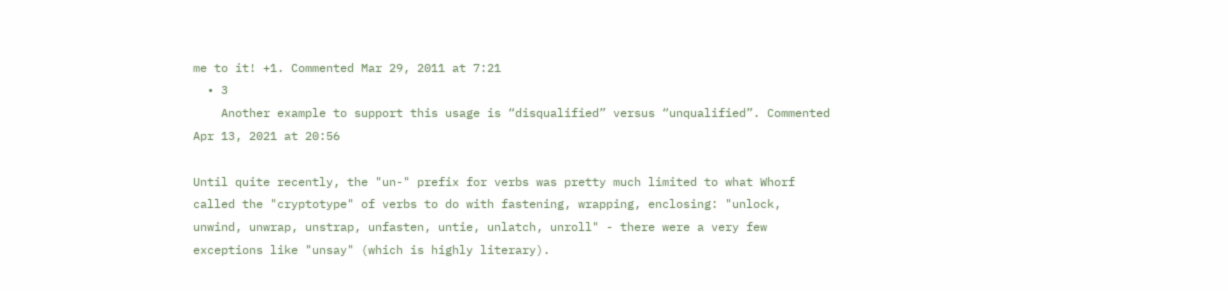me to it! +1. Commented Mar 29, 2011 at 7:21
  • 3
    Another example to support this usage is “disqualified” versus “unqualified”. Commented Apr 13, 2021 at 20:56

Until quite recently, the "un-" prefix for verbs was pretty much limited to what Whorf called the "cryptotype" of verbs to do with fastening, wrapping, enclosing: "unlock, unwind, unwrap, unstrap, unfasten, untie, unlatch, unroll" - there were a very few exceptions like "unsay" (which is highly literary).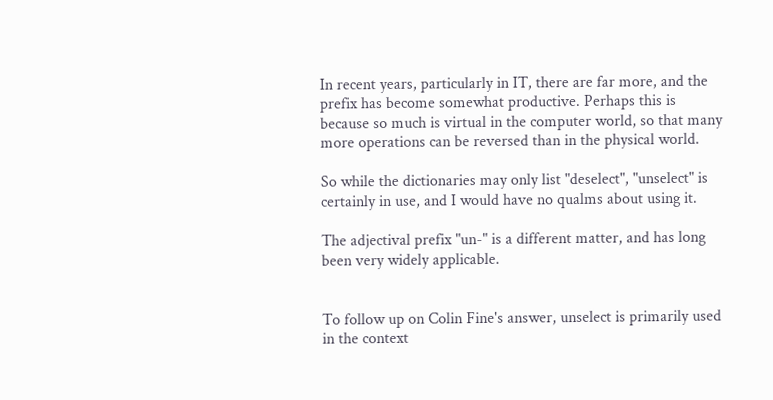In recent years, particularly in IT, there are far more, and the prefix has become somewhat productive. Perhaps this is because so much is virtual in the computer world, so that many more operations can be reversed than in the physical world.

So while the dictionaries may only list "deselect", "unselect" is certainly in use, and I would have no qualms about using it.

The adjectival prefix "un-" is a different matter, and has long been very widely applicable.


To follow up on Colin Fine's answer, unselect is primarily used in the context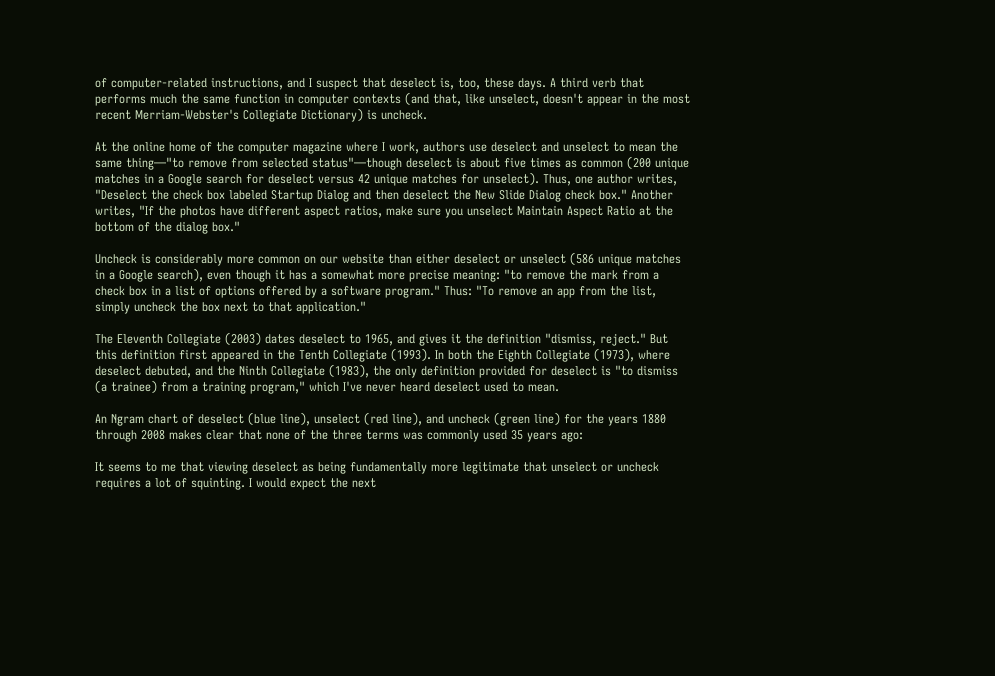of computer-related instructions, and I suspect that deselect is, too, these days. A third verb that performs much the same function in computer contexts (and that, like unselect, doesn't appear in the most recent Merriam-Webster's Collegiate Dictionary) is uncheck.

At the online home of the computer magazine where I work, authors use deselect and unselect to mean the same thing—"to remove from selected status"—though deselect is about five times as common (200 unique matches in a Google search for deselect versus 42 unique matches for unselect). Thus, one author writes, "Deselect the check box labeled Startup Dialog and then deselect the New Slide Dialog check box." Another writes, "If the photos have different aspect ratios, make sure you unselect Maintain Aspect Ratio at the bottom of the dialog box."

Uncheck is considerably more common on our website than either deselect or unselect (586 unique matches in a Google search), even though it has a somewhat more precise meaning: "to remove the mark from a check box in a list of options offered by a software program." Thus: "To remove an app from the list, simply uncheck the box next to that application."

The Eleventh Collegiate (2003) dates deselect to 1965, and gives it the definition "dismiss, reject." But this definition first appeared in the Tenth Collegiate (1993). In both the Eighth Collegiate (1973), where deselect debuted, and the Ninth Collegiate (1983), the only definition provided for deselect is "to dismiss (a trainee) from a training program," which I've never heard deselect used to mean.

An Ngram chart of deselect (blue line), unselect (red line), and uncheck (green line) for the years 1880 through 2008 makes clear that none of the three terms was commonly used 35 years ago:

It seems to me that viewing deselect as being fundamentally more legitimate that unselect or uncheck requires a lot of squinting. I would expect the next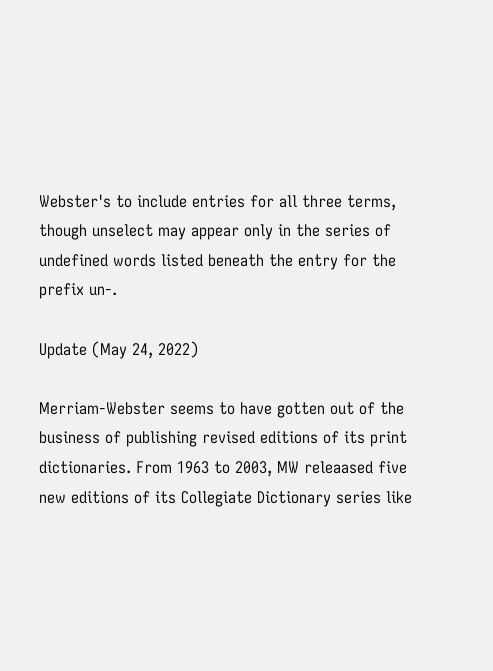Webster's to include entries for all three terms, though unselect may appear only in the series of undefined words listed beneath the entry for the prefix un-.

Update (May 24, 2022)

Merriam-Webster seems to have gotten out of the business of publishing revised editions of its print dictionaries. From 1963 to 2003, MW releaased five new editions of its Collegiate Dictionary series like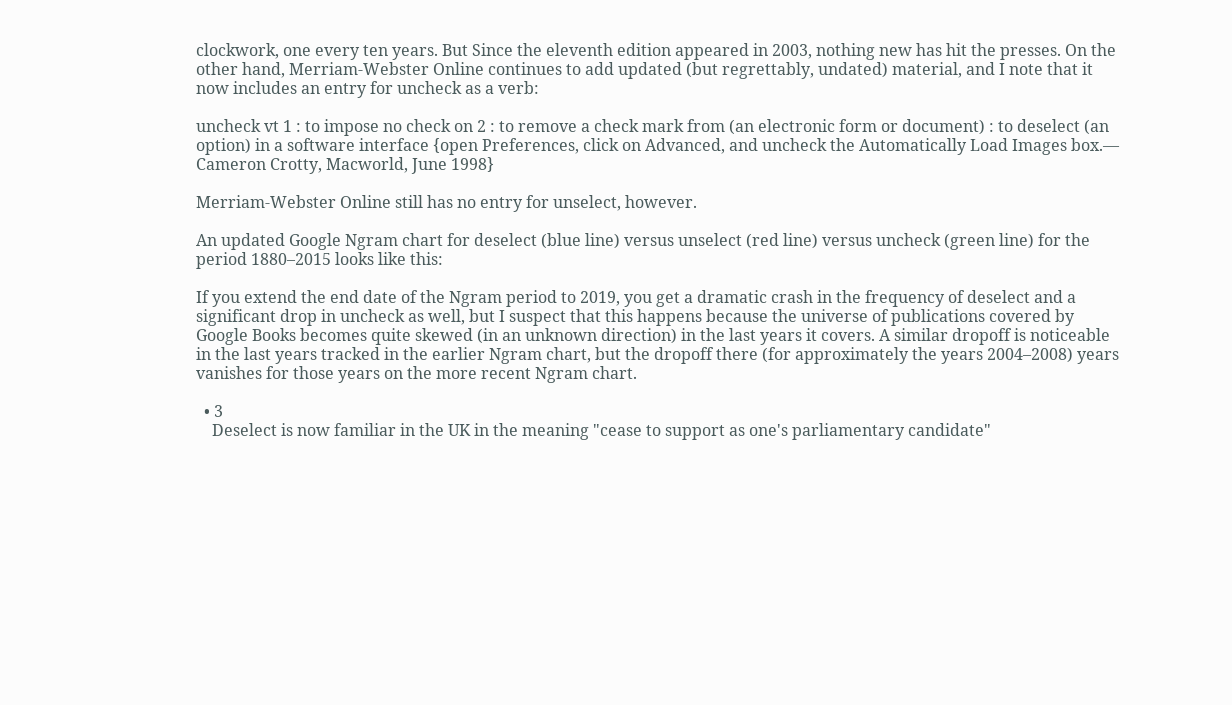clockwork, one every ten years. But Since the eleventh edition appeared in 2003, nothing new has hit the presses. On the other hand, Merriam-Webster Online continues to add updated (but regrettably, undated) material, and I note that it now includes an entry for uncheck as a verb:

uncheck vt 1 : to impose no check on 2 : to remove a check mark from (an electronic form or document) : to deselect (an option) in a software interface {open Preferences, click on Advanced, and uncheck the Automatically Load Images box.— Cameron Crotty, Macworld, June 1998}

Merriam-Webster Online still has no entry for unselect, however.

An updated Google Ngram chart for deselect (blue line) versus unselect (red line) versus uncheck (green line) for the period 1880–2015 looks like this:

If you extend the end date of the Ngram period to 2019, you get a dramatic crash in the frequency of deselect and a significant drop in uncheck as well, but I suspect that this happens because the universe of publications covered by Google Books becomes quite skewed (in an unknown direction) in the last years it covers. A similar dropoff is noticeable in the last years tracked in the earlier Ngram chart, but the dropoff there (for approximately the years 2004–2008) years vanishes for those years on the more recent Ngram chart.

  • 3
    Deselect is now familiar in the UK in the meaning "cease to support as one's parliamentary candidate"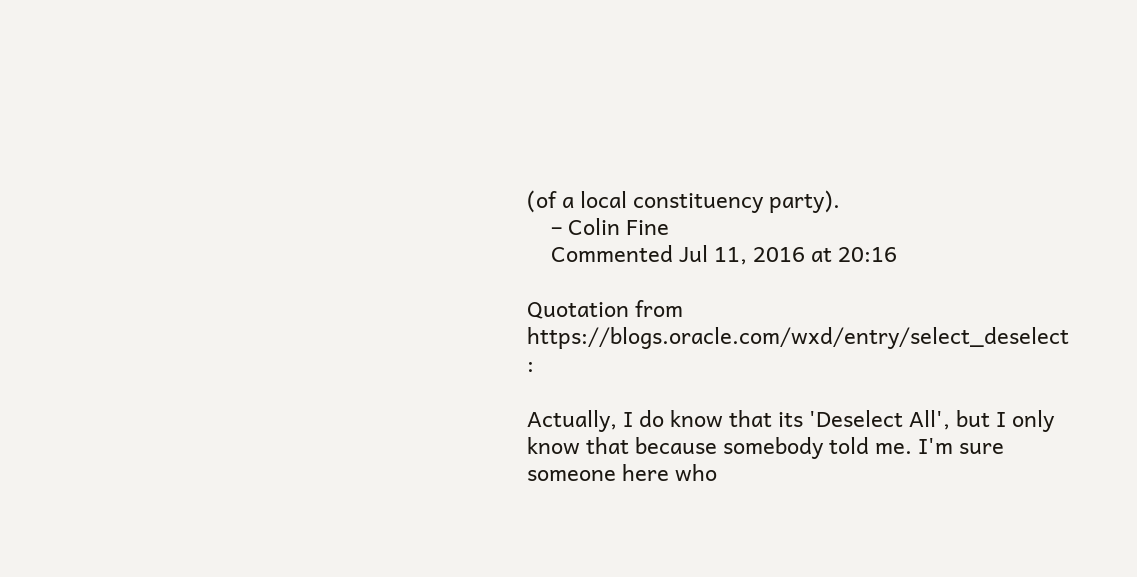(of a local constituency party).
    – Colin Fine
    Commented Jul 11, 2016 at 20:16

Quotation from https://blogs.oracle.com/wxd/entry/select_deselect :

Actually, I do know that its 'Deselect All', but I only know that because somebody told me. I'm sure someone here who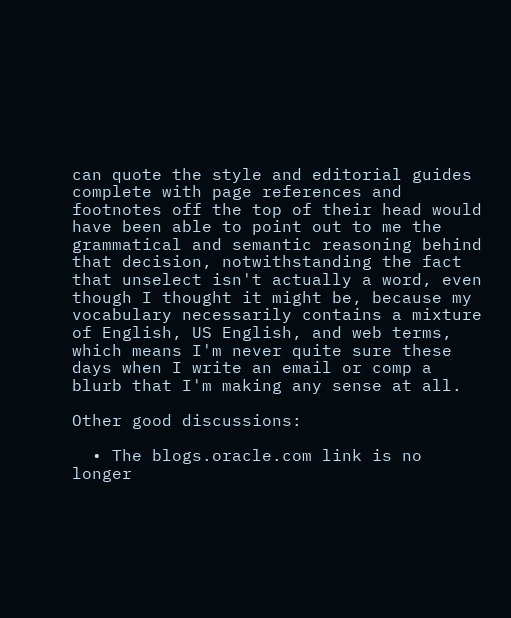can quote the style and editorial guides complete with page references and footnotes off the top of their head would have been able to point out to me the grammatical and semantic reasoning behind that decision, notwithstanding the fact that unselect isn't actually a word, even though I thought it might be, because my vocabulary necessarily contains a mixture of English, US English, and web terms, which means I'm never quite sure these days when I write an email or comp a blurb that I'm making any sense at all.

Other good discussions:

  • The blogs.oracle.com link is no longer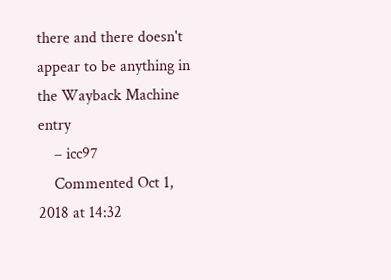there and there doesn't appear to be anything in the Wayback Machine entry
    – icc97
    Commented Oct 1, 2018 at 14:32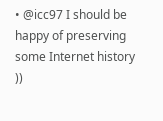• @icc97 I should be happy of preserving some Internet history ))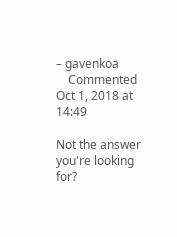– gavenkoa
    Commented Oct 1, 2018 at 14:49

Not the answer you're looking for?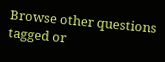Browse other questions tagged or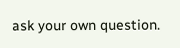ask your own question.